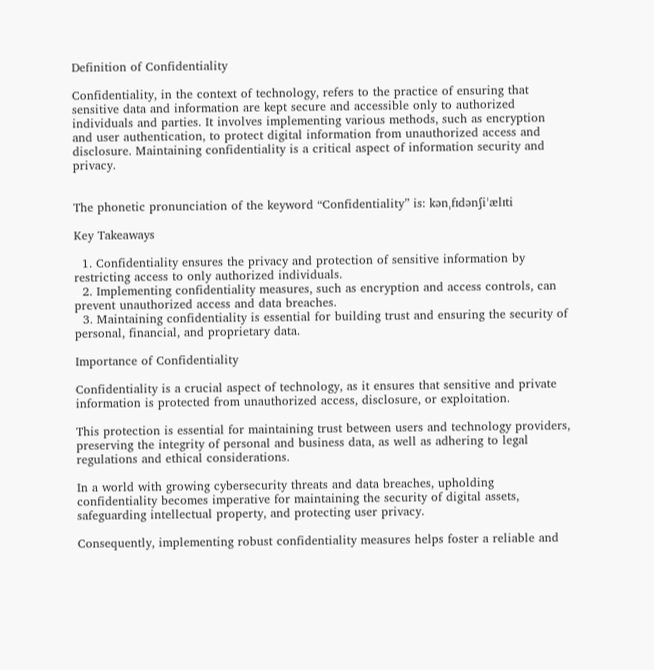Definition of Confidentiality

Confidentiality, in the context of technology, refers to the practice of ensuring that sensitive data and information are kept secure and accessible only to authorized individuals and parties. It involves implementing various methods, such as encryption and user authentication, to protect digital information from unauthorized access and disclosure. Maintaining confidentiality is a critical aspect of information security and privacy.


The phonetic pronunciation of the keyword “Confidentiality” is: kənˌfɪdənʃiˈælɪti

Key Takeaways

  1. Confidentiality ensures the privacy and protection of sensitive information by restricting access to only authorized individuals.
  2. Implementing confidentiality measures, such as encryption and access controls, can prevent unauthorized access and data breaches.
  3. Maintaining confidentiality is essential for building trust and ensuring the security of personal, financial, and proprietary data.

Importance of Confidentiality

Confidentiality is a crucial aspect of technology, as it ensures that sensitive and private information is protected from unauthorized access, disclosure, or exploitation.

This protection is essential for maintaining trust between users and technology providers, preserving the integrity of personal and business data, as well as adhering to legal regulations and ethical considerations.

In a world with growing cybersecurity threats and data breaches, upholding confidentiality becomes imperative for maintaining the security of digital assets, safeguarding intellectual property, and protecting user privacy.

Consequently, implementing robust confidentiality measures helps foster a reliable and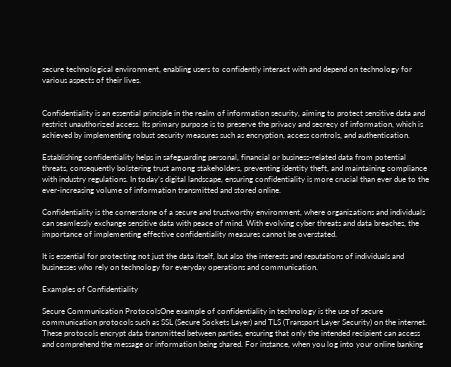secure technological environment, enabling users to confidently interact with and depend on technology for various aspects of their lives.


Confidentiality is an essential principle in the realm of information security, aiming to protect sensitive data and restrict unauthorized access. Its primary purpose is to preserve the privacy and secrecy of information, which is achieved by implementing robust security measures such as encryption, access controls, and authentication.

Establishing confidentiality helps in safeguarding personal, financial or business-related data from potential threats, consequently bolstering trust among stakeholders, preventing identity theft, and maintaining compliance with industry regulations. In today’s digital landscape, ensuring confidentiality is more crucial than ever due to the ever-increasing volume of information transmitted and stored online.

Confidentiality is the cornerstone of a secure and trustworthy environment, where organizations and individuals can seamlessly exchange sensitive data with peace of mind. With evolving cyber threats and data breaches, the importance of implementing effective confidentiality measures cannot be overstated.

It is essential for protecting not just the data itself, but also the interests and reputations of individuals and businesses who rely on technology for everyday operations and communication.

Examples of Confidentiality

Secure Communication ProtocolsOne example of confidentiality in technology is the use of secure communication protocols such as SSL (Secure Sockets Layer) and TLS (Transport Layer Security) on the internet. These protocols encrypt data transmitted between parties, ensuring that only the intended recipient can access and comprehend the message or information being shared. For instance, when you log into your online banking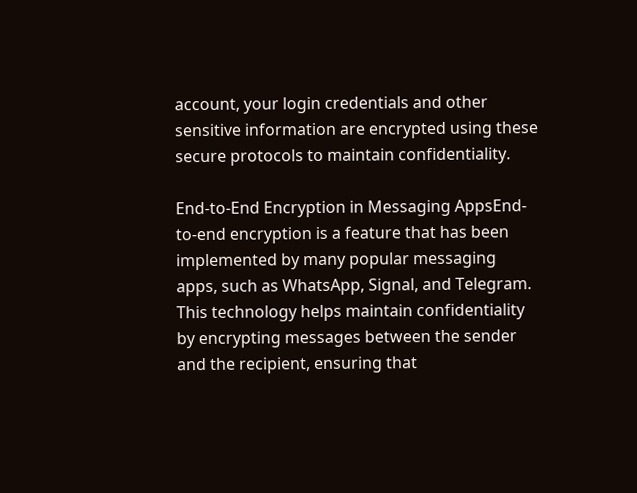account, your login credentials and other sensitive information are encrypted using these secure protocols to maintain confidentiality.

End-to-End Encryption in Messaging AppsEnd-to-end encryption is a feature that has been implemented by many popular messaging apps, such as WhatsApp, Signal, and Telegram. This technology helps maintain confidentiality by encrypting messages between the sender and the recipient, ensuring that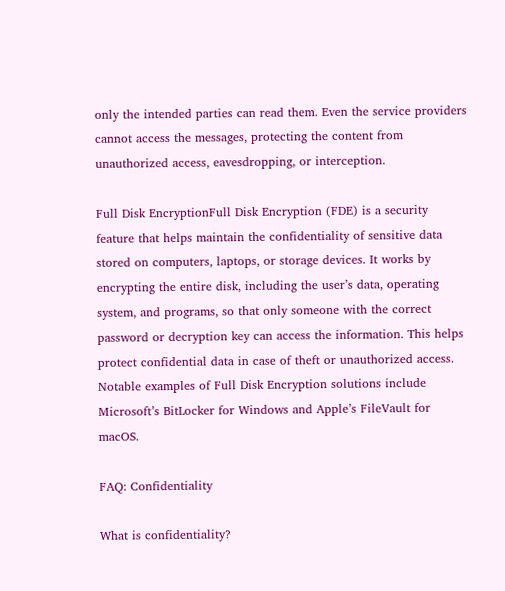only the intended parties can read them. Even the service providers cannot access the messages, protecting the content from unauthorized access, eavesdropping, or interception.

Full Disk EncryptionFull Disk Encryption (FDE) is a security feature that helps maintain the confidentiality of sensitive data stored on computers, laptops, or storage devices. It works by encrypting the entire disk, including the user’s data, operating system, and programs, so that only someone with the correct password or decryption key can access the information. This helps protect confidential data in case of theft or unauthorized access. Notable examples of Full Disk Encryption solutions include Microsoft’s BitLocker for Windows and Apple’s FileVault for macOS.

FAQ: Confidentiality

What is confidentiality?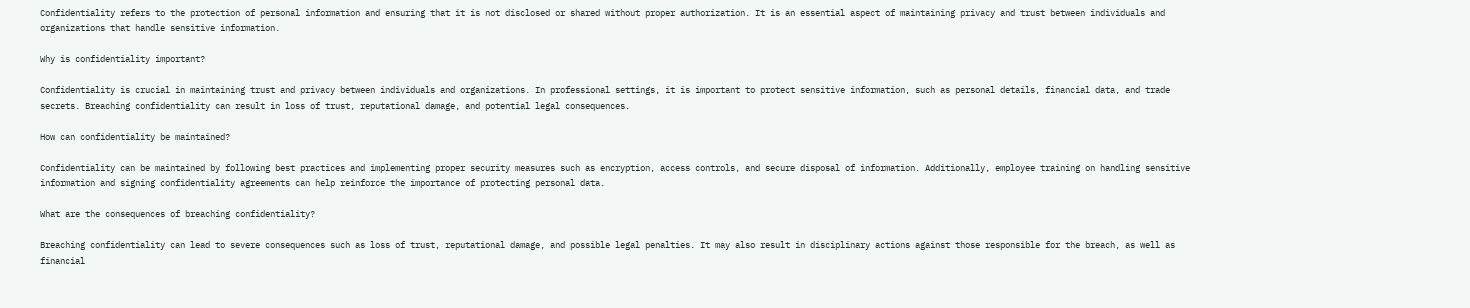Confidentiality refers to the protection of personal information and ensuring that it is not disclosed or shared without proper authorization. It is an essential aspect of maintaining privacy and trust between individuals and organizations that handle sensitive information.

Why is confidentiality important?

Confidentiality is crucial in maintaining trust and privacy between individuals and organizations. In professional settings, it is important to protect sensitive information, such as personal details, financial data, and trade secrets. Breaching confidentiality can result in loss of trust, reputational damage, and potential legal consequences.

How can confidentiality be maintained?

Confidentiality can be maintained by following best practices and implementing proper security measures such as encryption, access controls, and secure disposal of information. Additionally, employee training on handling sensitive information and signing confidentiality agreements can help reinforce the importance of protecting personal data.

What are the consequences of breaching confidentiality?

Breaching confidentiality can lead to severe consequences such as loss of trust, reputational damage, and possible legal penalties. It may also result in disciplinary actions against those responsible for the breach, as well as financial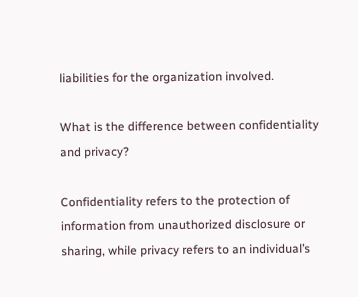liabilities for the organization involved.

What is the difference between confidentiality and privacy?

Confidentiality refers to the protection of information from unauthorized disclosure or sharing, while privacy refers to an individual’s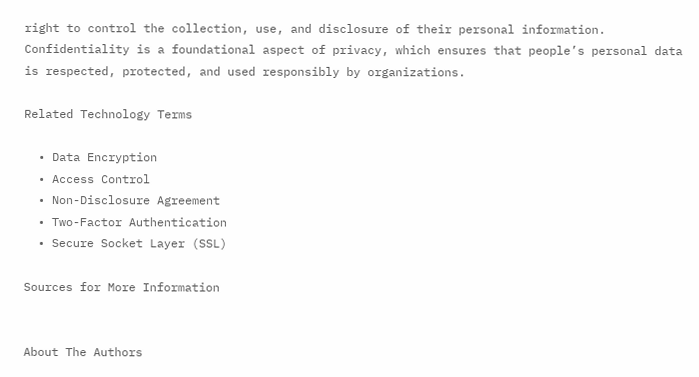right to control the collection, use, and disclosure of their personal information. Confidentiality is a foundational aspect of privacy, which ensures that people’s personal data is respected, protected, and used responsibly by organizations.

Related Technology Terms

  • Data Encryption
  • Access Control
  • Non-Disclosure Agreement
  • Two-Factor Authentication
  • Secure Socket Layer (SSL)

Sources for More Information


About The Authors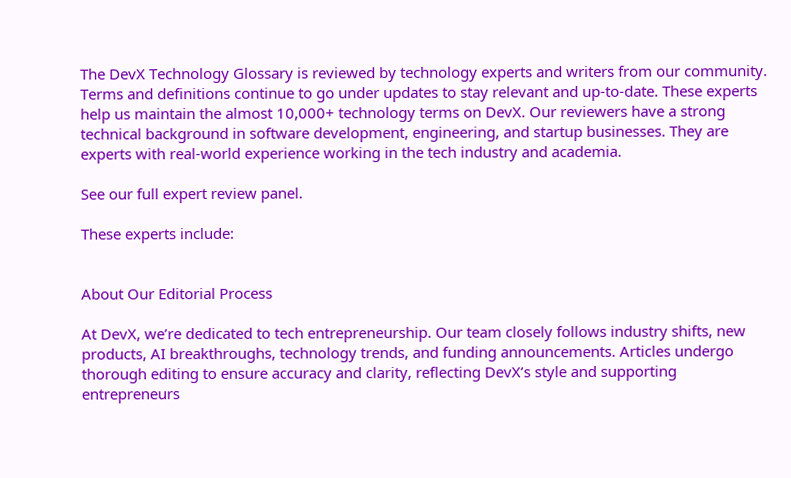The DevX Technology Glossary is reviewed by technology experts and writers from our community. Terms and definitions continue to go under updates to stay relevant and up-to-date. These experts help us maintain the almost 10,000+ technology terms on DevX. Our reviewers have a strong technical background in software development, engineering, and startup businesses. They are experts with real-world experience working in the tech industry and academia.

See our full expert review panel.

These experts include:


About Our Editorial Process

At DevX, we’re dedicated to tech entrepreneurship. Our team closely follows industry shifts, new products, AI breakthroughs, technology trends, and funding announcements. Articles undergo thorough editing to ensure accuracy and clarity, reflecting DevX’s style and supporting entrepreneurs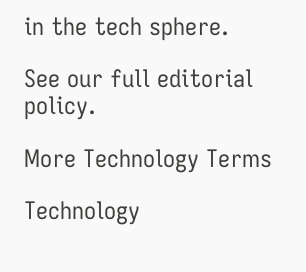in the tech sphere.

See our full editorial policy.

More Technology Terms

Technology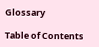Glossary

Table of Contents